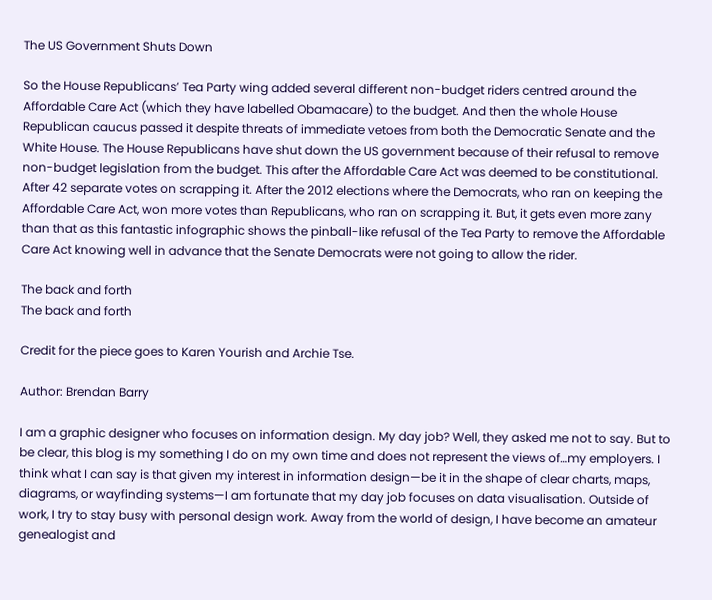The US Government Shuts Down

So the House Republicans’ Tea Party wing added several different non-budget riders centred around the Affordable Care Act (which they have labelled Obamacare) to the budget. And then the whole House Republican caucus passed it despite threats of immediate vetoes from both the Democratic Senate and the White House. The House Republicans have shut down the US government because of their refusal to remove non-budget legislation from the budget. This after the Affordable Care Act was deemed to be constitutional. After 42 separate votes on scrapping it. After the 2012 elections where the Democrats, who ran on keeping the Affordable Care Act, won more votes than Republicans, who ran on scrapping it. But, it gets even more zany than that as this fantastic infographic shows the pinball-like refusal of the Tea Party to remove the Affordable Care Act knowing well in advance that the Senate Democrats were not going to allow the rider.

The back and forth
The back and forth

Credit for the piece goes to Karen Yourish and Archie Tse.

Author: Brendan Barry

I am a graphic designer who focuses on information design. My day job? Well, they asked me not to say. But to be clear, this blog is my something I do on my own time and does not represent the views of…my employers. I think what I can say is that given my interest in information design—be it in the shape of clear charts, maps, diagrams, or wayfinding systems—I am fortunate that my day job focuses on data visualisation. Outside of work, I try to stay busy with personal design work. Away from the world of design, I have become an amateur genealogist and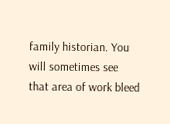family historian. You will sometimes see that area of work bleed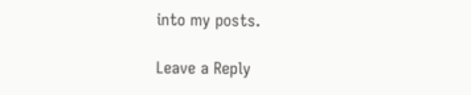into my posts.

Leave a Reply